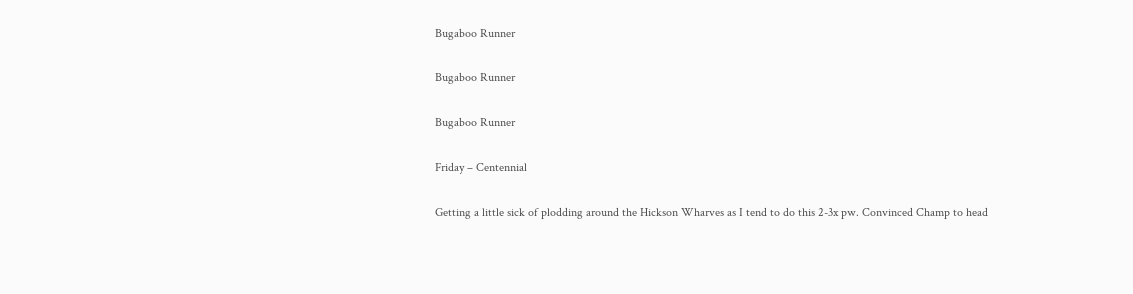Bugaboo Runner

Bugaboo Runner

Bugaboo Runner

Friday – Centennial

Getting a little sick of plodding around the Hickson Wharves as I tend to do this 2-3x pw. Convinced Champ to head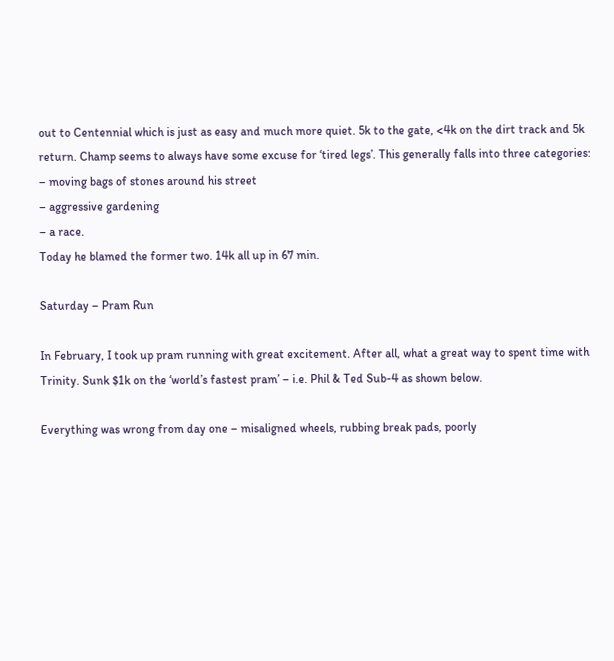out to Centennial which is just as easy and much more quiet. 5k to the gate, <4k on the dirt track and 5k return. Champ seems to always have some excuse for ‘tired legs’. This generally falls into three categories:
– moving bags of stones around his street
– aggressive gardening
– a race.
Today he blamed the former two. 14k all up in 67 min.

Saturday – Pram Run

In February, I took up pram running with great excitement. After all, what a great way to spent time with Trinity. Sunk $1k on the ‘world’s fastest pram’ – i.e. Phil & Ted Sub-4 as shown below.

Everything was wrong from day one – misaligned wheels, rubbing break pads, poorly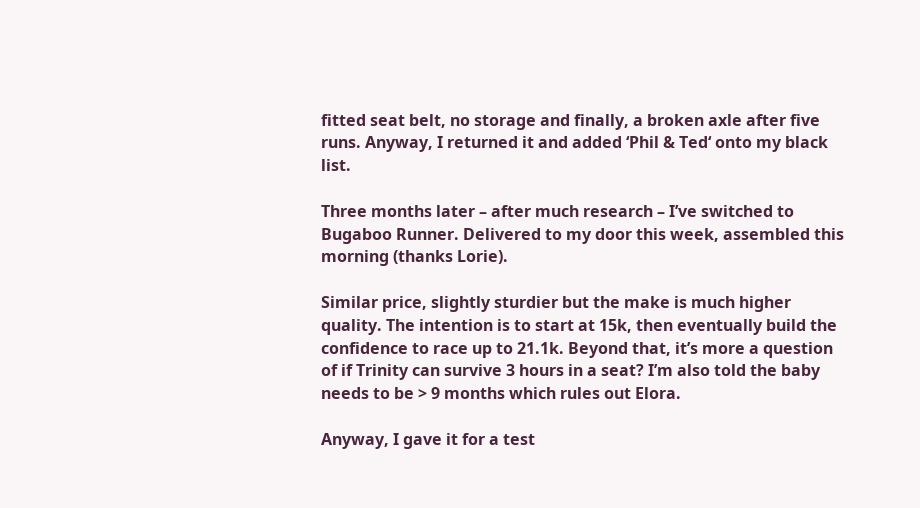fitted seat belt, no storage and finally, a broken axle after five runs. Anyway, I returned it and added ‘Phil & Ted‘ onto my black list.

Three months later – after much research – I’ve switched to Bugaboo Runner. Delivered to my door this week, assembled this morning (thanks Lorie).

Similar price, slightly sturdier but the make is much higher quality. The intention is to start at 15k, then eventually build the confidence to race up to 21.1k. Beyond that, it’s more a question of if Trinity can survive 3 hours in a seat? I’m also told the baby needs to be > 9 months which rules out Elora.

Anyway, I gave it for a test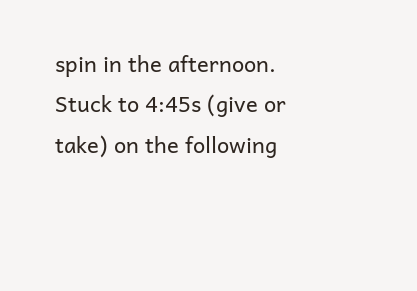spin in the afternoon. Stuck to 4:45s (give or take) on the following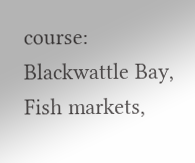course: Blackwattle Bay, Fish markets,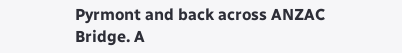Pyrmont and back across ANZAC Bridge. A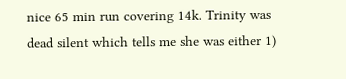nice 65 min run covering 14k. Trinity was dead silent which tells me she was either 1)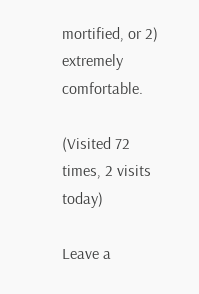mortified, or 2) extremely comfortable.

(Visited 72 times, 2 visits today)

Leave a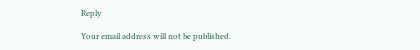Reply

Your email address will not be published.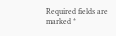Required fields are marked *